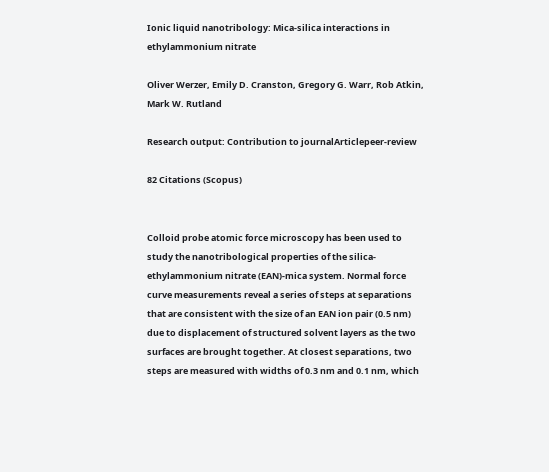Ionic liquid nanotribology: Mica-silica interactions in ethylammonium nitrate

Oliver Werzer, Emily D. Cranston, Gregory G. Warr, Rob Atkin, Mark W. Rutland

Research output: Contribution to journalArticlepeer-review

82 Citations (Scopus)


Colloid probe atomic force microscopy has been used to study the nanotribological properties of the silica-ethylammonium nitrate (EAN)-mica system. Normal force curve measurements reveal a series of steps at separations that are consistent with the size of an EAN ion pair (0.5 nm) due to displacement of structured solvent layers as the two surfaces are brought together. At closest separations, two steps are measured with widths of 0.3 nm and 0.1 nm, which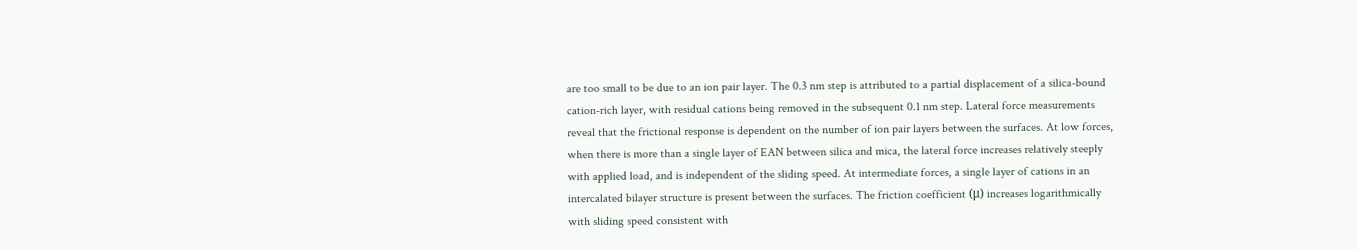are too small to be due to an ion pair layer. The 0.3 nm step is attributed to a partial displacement of a silica-bound cation-rich layer, with residual cations being removed in the subsequent 0.1 nm step. Lateral force measurements reveal that the frictional response is dependent on the number of ion pair layers between the surfaces. At low forces, when there is more than a single layer of EAN between silica and mica, the lateral force increases relatively steeply with applied load, and is independent of the sliding speed. At intermediate forces, a single layer of cations in an intercalated bilayer structure is present between the surfaces. The friction coefficient (μ) increases logarithmically with sliding speed consistent with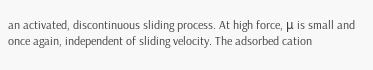an activated, discontinuous sliding process. At high force, μ is small and once again, independent of sliding velocity. The adsorbed cation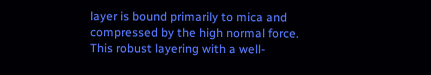layer is bound primarily to mica and compressed by the high normal force. This robust layering with a well-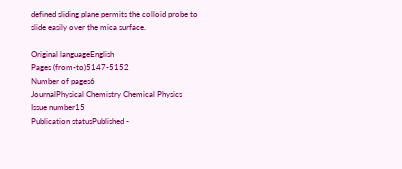defined sliding plane permits the colloid probe to slide easily over the mica surface.

Original languageEnglish
Pages (from-to)5147-5152
Number of pages6
JournalPhysical Chemistry Chemical Physics
Issue number15
Publication statusPublished -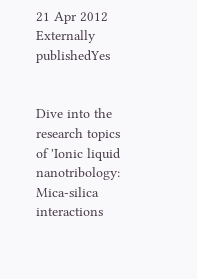21 Apr 2012
Externally publishedYes


Dive into the research topics of 'Ionic liquid nanotribology: Mica-silica interactions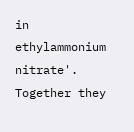in ethylammonium nitrate'. Together they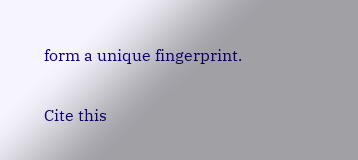form a unique fingerprint.

Cite this